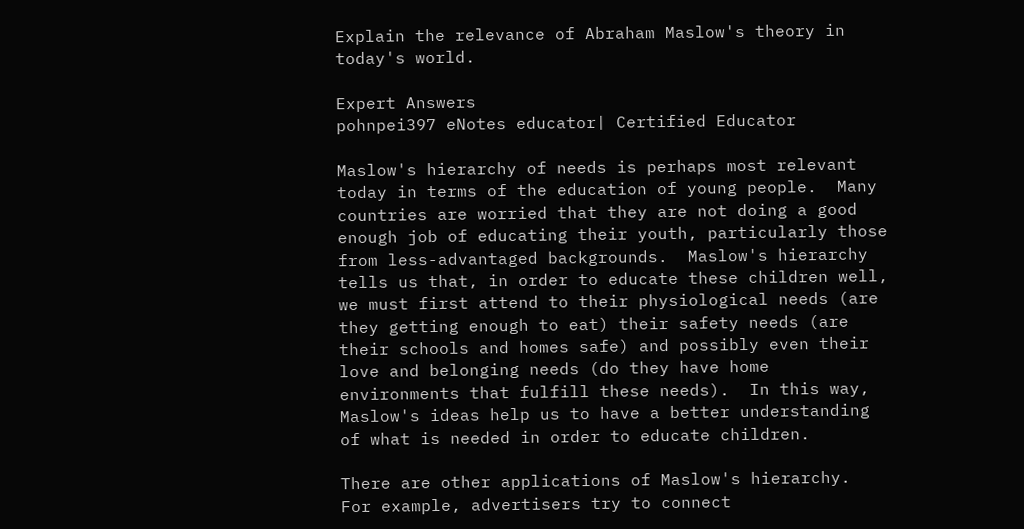Explain the relevance of Abraham Maslow's theory in today's world.

Expert Answers
pohnpei397 eNotes educator| Certified Educator

Maslow's hierarchy of needs is perhaps most relevant today in terms of the education of young people.  Many countries are worried that they are not doing a good enough job of educating their youth, particularly those from less-advantaged backgrounds.  Maslow's hierarchy tells us that, in order to educate these children well, we must first attend to their physiological needs (are they getting enough to eat) their safety needs (are their schools and homes safe) and possibly even their love and belonging needs (do they have home environments that fulfill these needs).  In this way, Maslow's ideas help us to have a better understanding of what is needed in order to educate children.

There are other applications of Maslow's hierarchy.  For example, advertisers try to connect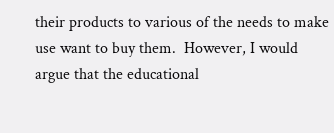their products to various of the needs to make use want to buy them.  However, I would argue that the educational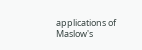applications of Maslow's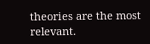theories are the most relevant.